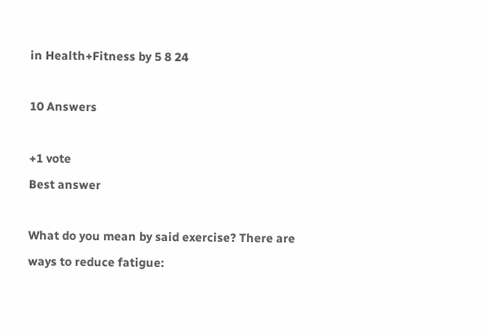in Health+Fitness by 5 8 24

10 Answers

+1 vote
Best answer

What do you mean by said exercise? There are ways to reduce fatigue: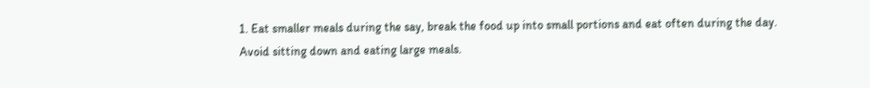1. Eat smaller meals during the say, break the food up into small portions and eat often during the day. Avoid sitting down and eating large meals.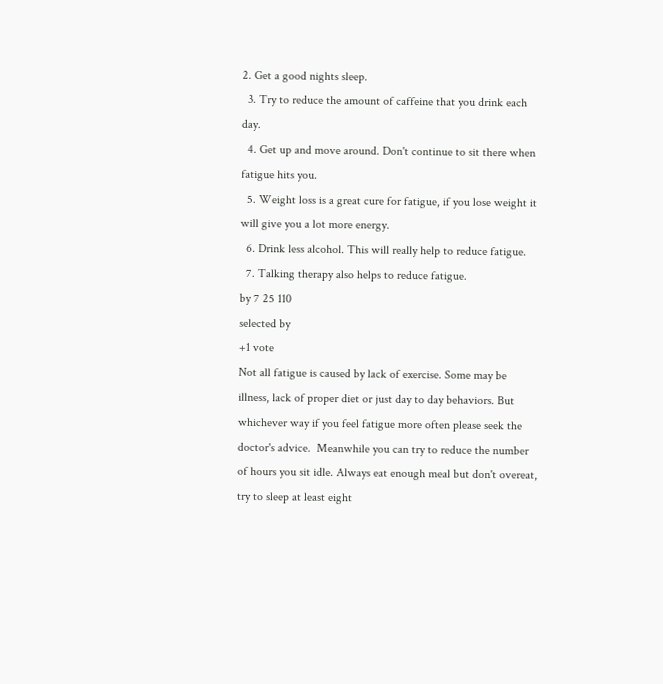2. Get a good nights sleep.
  3. Try to reduce the amount of caffeine that you drink each day.
  4. Get up and move around. Don't continue to sit there when fatigue hits you.
  5. Weight loss is a great cure for fatigue, if you lose weight it will give you a lot more energy.
  6. Drink less alcohol. This will really help to reduce fatigue.
  7. Talking therapy also helps to reduce fatigue.
by 7 25 110
selected by
+1 vote
Not all fatigue is caused by lack of exercise. Some may be illness, lack of proper diet or just day to day behaviors. But whichever way if you feel fatigue more often please seek the doctor's advice.  Meanwhile you can try to reduce the number of hours you sit idle. Always eat enough meal but don't overeat, try to sleep at least eight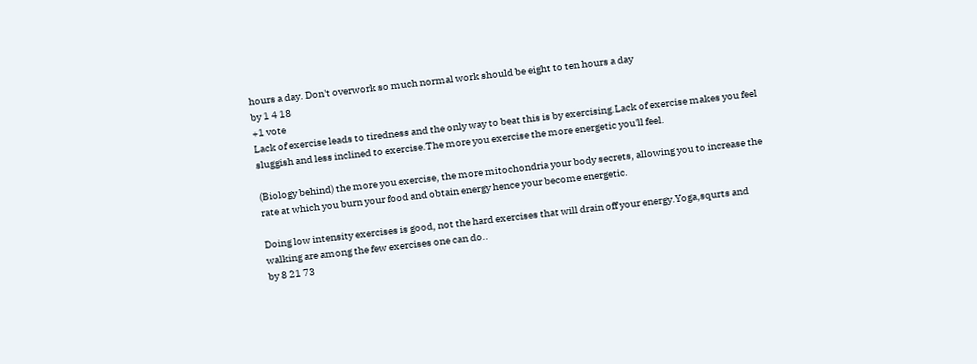hours a day. Don't overwork so much normal work should be eight to ten hours a day
by 1 4 18
+1 vote
Lack of exercise leads to tiredness and the only way to beat this is by exercising.Lack of exercise makes you feel sluggish and less inclined to exercise.The more you exercise the more energetic you'll feel.

(Biology behind) the more you exercise, the more mitochondria your body secrets, allowing you to increase the rate at which you burn your food and obtain energy hence your become energetic.

Doing low intensity exercises is good, not the hard exercises that will drain off your energy.Yoga,squrts and walking are among the few exercises one can do..
by 8 21 73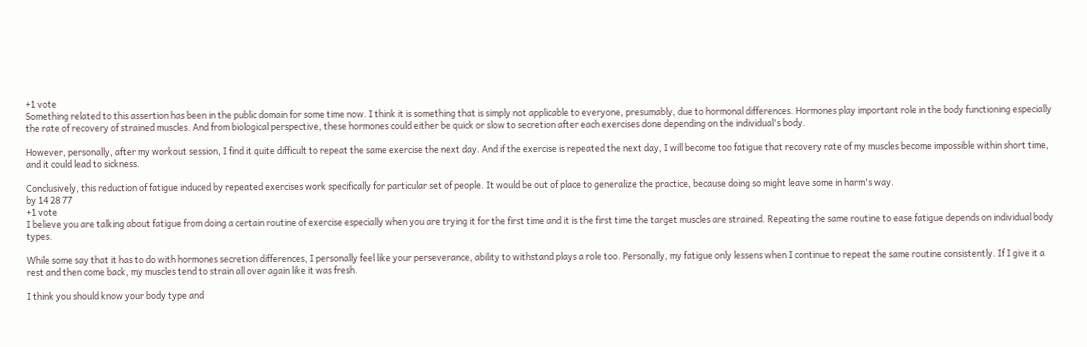+1 vote
Something related to this assertion has been in the public domain for some time now. I think it is something that is simply not applicable to everyone, presumably, due to hormonal differences. Hormones play important role in the body functioning especially the rate of recovery of strained muscles. And from biological perspective, these hormones could either be quick or slow to secretion after each exercises done depending on the individual's body.

However, personally, after my workout session, I find it quite difficult to repeat the same exercise the next day. And if the exercise is repeated the next day, I will become too fatigue that recovery rate of my muscles become impossible within short time, and it could lead to sickness.

Conclusively, this reduction of fatigue induced by repeated exercises work specifically for particular set of people. It would be out of place to generalize the practice, because doing so might leave some in harm's way.
by 14 28 77
+1 vote
I believe you are talking about fatigue from doing a certain routine of exercise especially when you are trying it for the first time and it is the first time the target muscles are strained. Repeating the same routine to ease fatigue depends on individual body types.

While some say that it has to do with hormones secretion differences, I personally feel like your perseverance, ability to withstand plays a role too. Personally, my fatigue only lessens when I continue to repeat the same routine consistently. If I give it a rest and then come back, my muscles tend to strain all over again like it was fresh.

I think you should know your body type and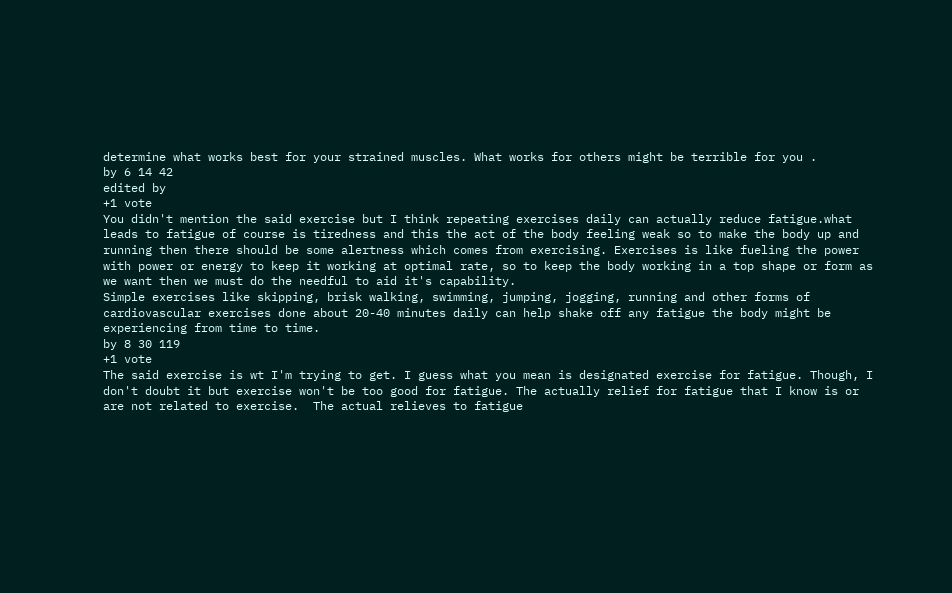determine what works best for your strained muscles. What works for others might be terrible for you .
by 6 14 42
edited by
+1 vote
You didn't mention the said exercise but I think repeating exercises daily can actually reduce fatigue.what leads to fatigue of course is tiredness and this the act of the body feeling weak so to make the body up and running then there should be some alertness which comes from exercising. Exercises is like fueling the power with power or energy to keep it working at optimal rate, so to keep the body working in a top shape or form as we want then we must do the needful to aid it's capability.
Simple exercises like skipping, brisk walking, swimming, jumping, jogging, running and other forms of cardiovascular exercises done about 20-40 minutes daily can help shake off any fatigue the body might be experiencing from time to time.
by 8 30 119
+1 vote
The said exercise is wt I'm trying to get. I guess what you mean is designated exercise for fatigue. Though, I don't doubt it but exercise won't be too good for fatigue. The actually relief for fatigue that I know is or are not related to exercise.  The actual relieves to fatigue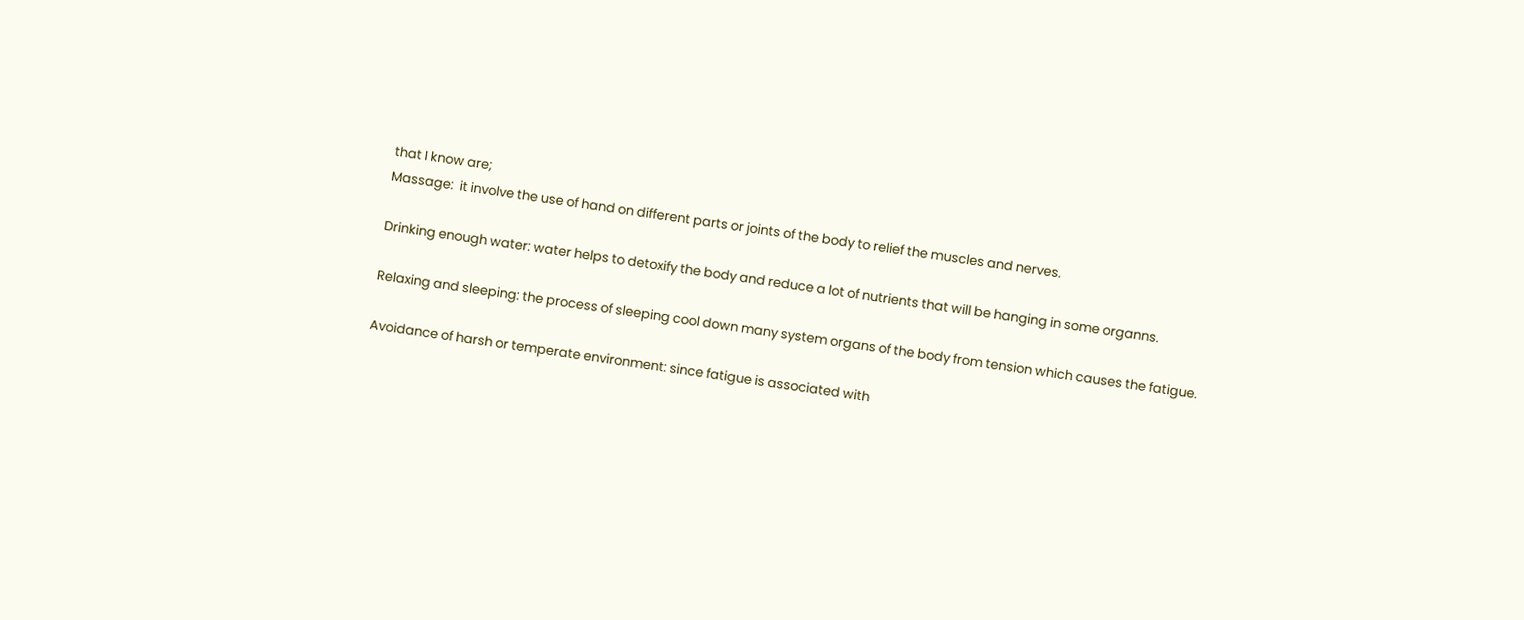that I know are;
Massage:  it involve the use of hand on different parts or joints of the body to relief the muscles and nerves.

Drinking enough water: water helps to detoxify the body and reduce a lot of nutrients that will be hanging in some organns.

Relaxing and sleeping: the process of sleeping cool down many system organs of the body from tension which causes the fatigue.

Avoidance of harsh or temperate environment: since fatigue is associated with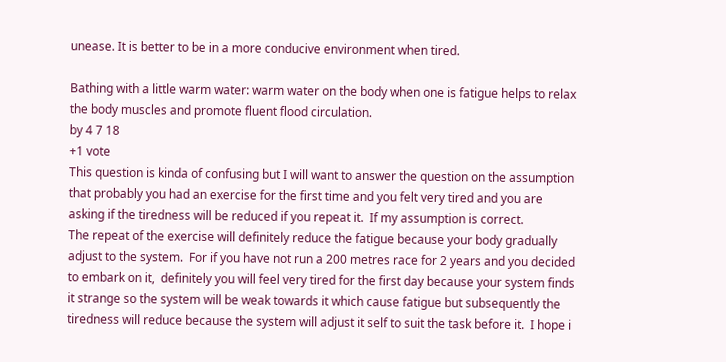unease. It is better to be in a more conducive environment when tired.

Bathing with a little warm water: warm water on the body when one is fatigue helps to relax the body muscles and promote fluent flood circulation.
by 4 7 18
+1 vote
This question is kinda of confusing but I will want to answer the question on the assumption that probably you had an exercise for the first time and you felt very tired and you are asking if the tiredness will be reduced if you repeat it.  If my assumption is correct.
The repeat of the exercise will definitely reduce the fatigue because your body gradually adjust to the system.  For if you have not run a 200 metres race for 2 years and you decided to embark on it,  definitely you will feel very tired for the first day because your system finds it strange so the system will be weak towards it which cause fatigue but subsequently the tiredness will reduce because the system will adjust it self to suit the task before it.  I hope i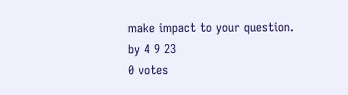make impact to your question.
by 4 9 23
0 votes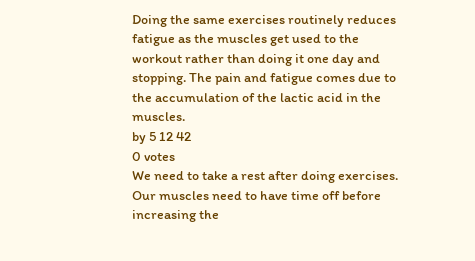Doing the same exercises routinely reduces fatigue as the muscles get used to the workout rather than doing it one day and stopping. The pain and fatigue comes due to the accumulation of the lactic acid in the muscles.
by 5 12 42
0 votes
We need to take a rest after doing exercises. Our muscles need to have time off before increasing the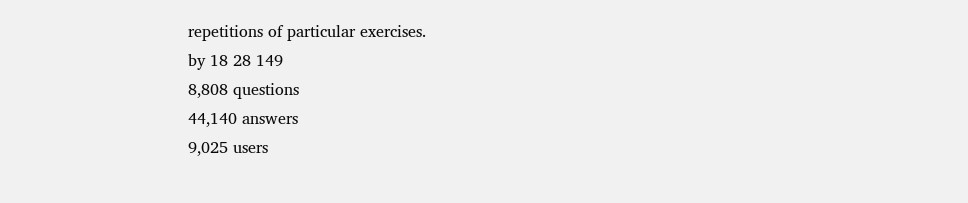repetitions of particular exercises.
by 18 28 149
8,808 questions
44,140 answers
9,025 users